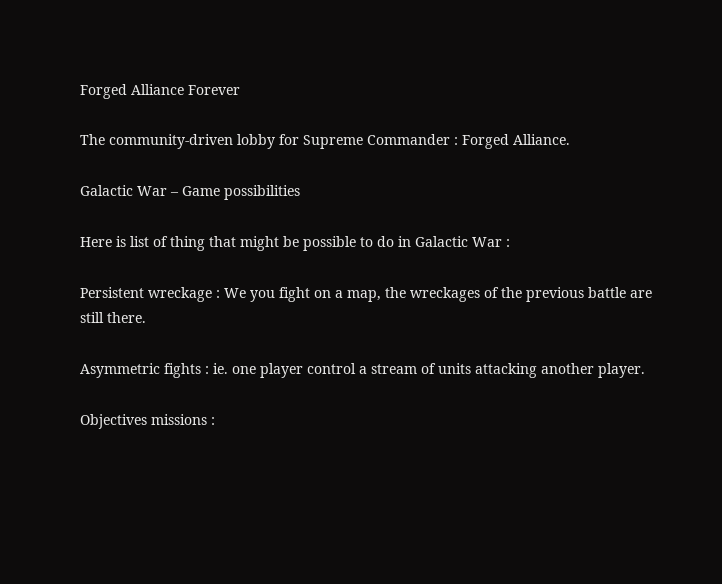Forged Alliance Forever

The community-driven lobby for Supreme Commander : Forged Alliance.

Galactic War – Game possibilities

Here is list of thing that might be possible to do in Galactic War :

Persistent wreckage : We you fight on a map, the wreckages of the previous battle are still there.

Asymmetric fights : ie. one player control a stream of units attacking another player.

Objectives missions :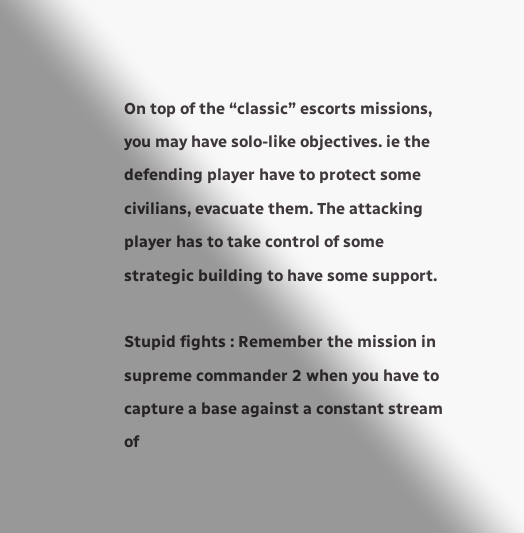On top of the “classic” escorts missions, you may have solo-like objectives. ie the defending player have to protect some civilians, evacuate them. The attacking player has to take control of some strategic building to have some support.

Stupid fights : Remember the mission in supreme commander 2 when you have to capture a base against a constant stream of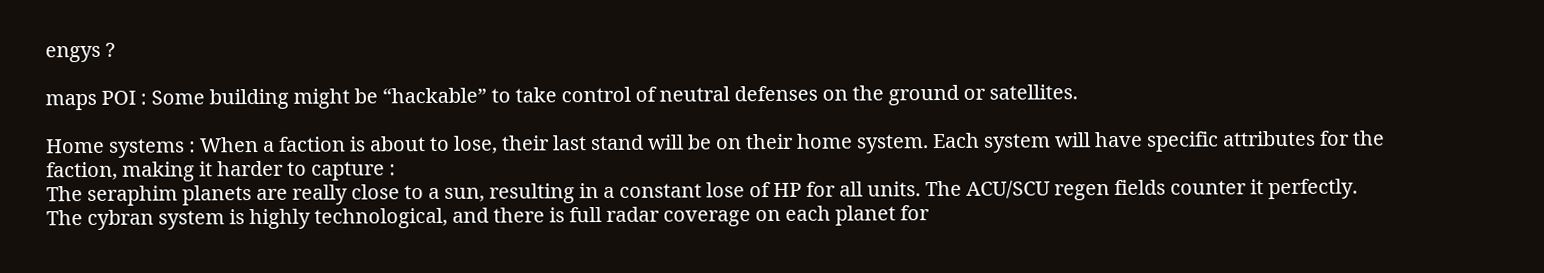engys ?

maps POI : Some building might be “hackable” to take control of neutral defenses on the ground or satellites.

Home systems : When a faction is about to lose, their last stand will be on their home system. Each system will have specific attributes for the faction, making it harder to capture :
The seraphim planets are really close to a sun, resulting in a constant lose of HP for all units. The ACU/SCU regen fields counter it perfectly.
The cybran system is highly technological, and there is full radar coverage on each planet for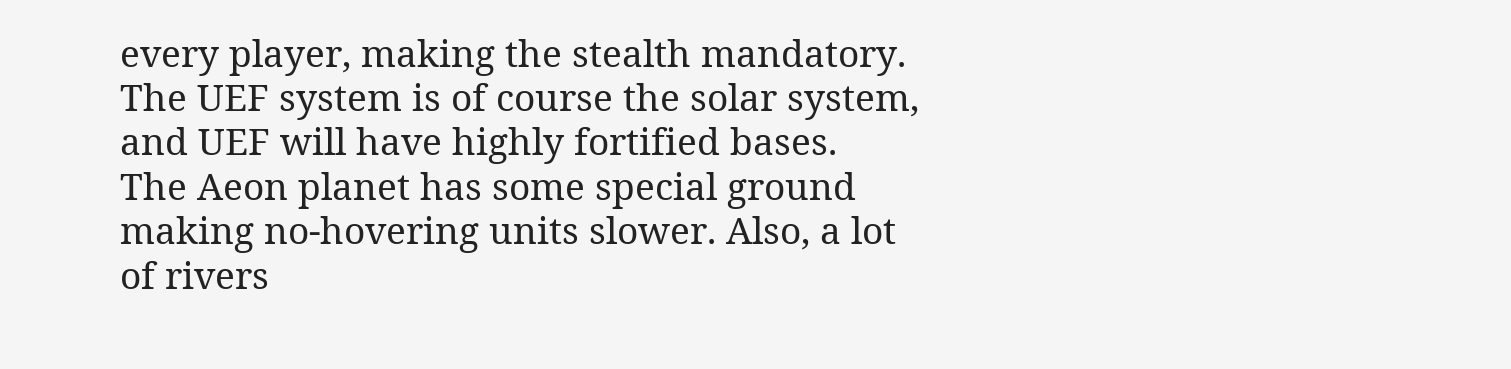every player, making the stealth mandatory.
The UEF system is of course the solar system, and UEF will have highly fortified bases.
The Aeon planet has some special ground making no-hovering units slower. Also, a lot of rivers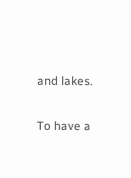and lakes.

To have a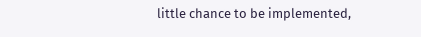little chance to be implemented,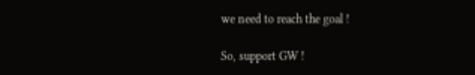we need to reach the goal !

So, support GW !